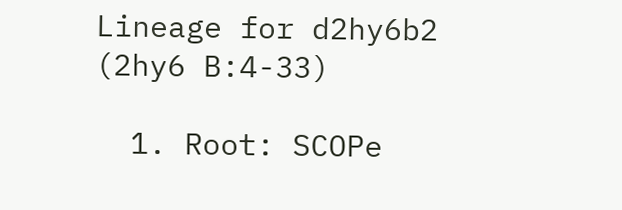Lineage for d2hy6b2 (2hy6 B:4-33)

  1. Root: SCOPe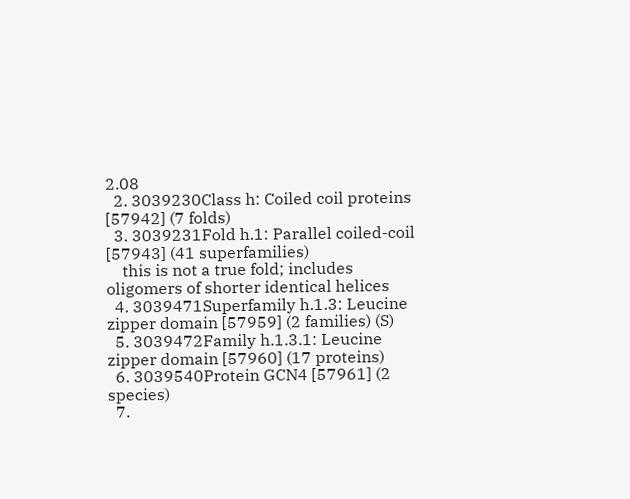2.08
  2. 3039230Class h: Coiled coil proteins [57942] (7 folds)
  3. 3039231Fold h.1: Parallel coiled-coil [57943] (41 superfamilies)
    this is not a true fold; includes oligomers of shorter identical helices
  4. 3039471Superfamily h.1.3: Leucine zipper domain [57959] (2 families) (S)
  5. 3039472Family h.1.3.1: Leucine zipper domain [57960] (17 proteins)
  6. 3039540Protein GCN4 [57961] (2 species)
  7.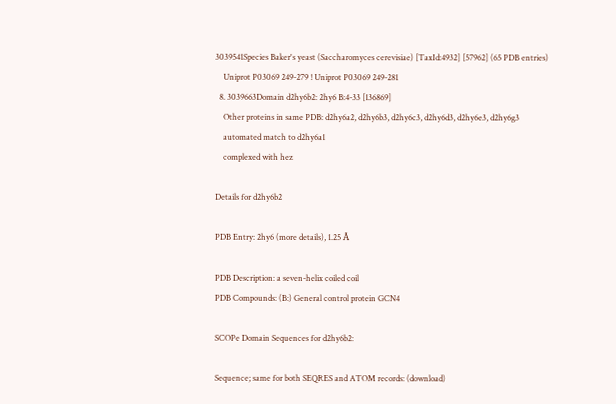3039541Species Baker's yeast (Saccharomyces cerevisiae) [TaxId:4932] [57962] (65 PDB entries)
    Uniprot P03069 249-279 ! Uniprot P03069 249-281
  8. 3039663Domain d2hy6b2: 2hy6 B:4-33 [136869]
    Other proteins in same PDB: d2hy6a2, d2hy6b3, d2hy6c3, d2hy6d3, d2hy6e3, d2hy6g3
    automated match to d2hy6a1
    complexed with hez

Details for d2hy6b2

PDB Entry: 2hy6 (more details), 1.25 Å

PDB Description: a seven-helix coiled coil
PDB Compounds: (B:) General control protein GCN4

SCOPe Domain Sequences for d2hy6b2:

Sequence; same for both SEQRES and ATOM records: (download)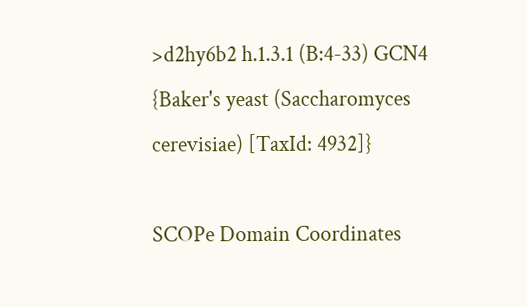>d2hy6b2 h.1.3.1 (B:4-33) GCN4 {Baker's yeast (Saccharomyces cerevisiae) [TaxId: 4932]}

SCOPe Domain Coordinates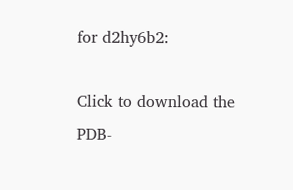for d2hy6b2:

Click to download the PDB-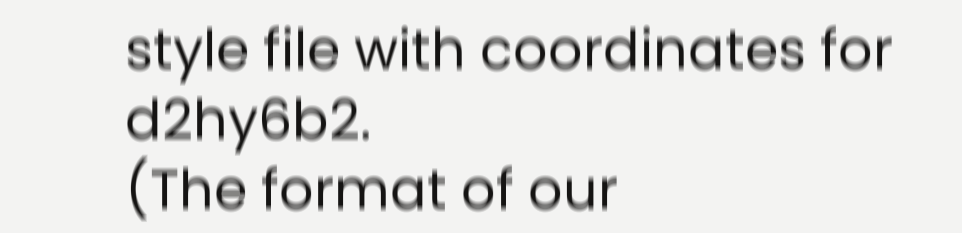style file with coordinates for d2hy6b2.
(The format of our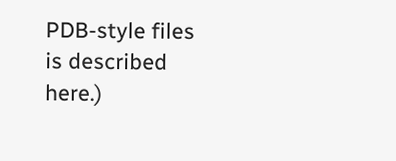PDB-style files is described here.)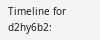Timeline for d2hy6b2: